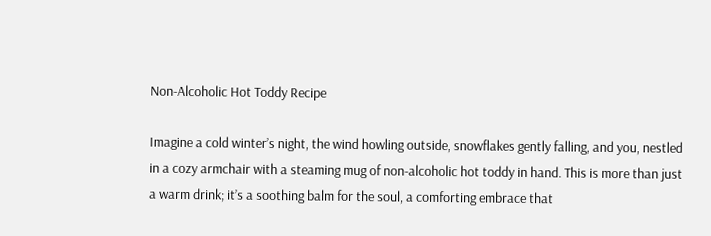Non-Alcoholic Hot Toddy Recipe

Imagine a cold winter’s night, the wind howling outside, snowflakes gently falling, and you, nestled in a cozy armchair with a steaming mug of non-alcoholic hot toddy in hand. This is more than just a warm drink; it’s a soothing balm for the soul, a comforting embrace that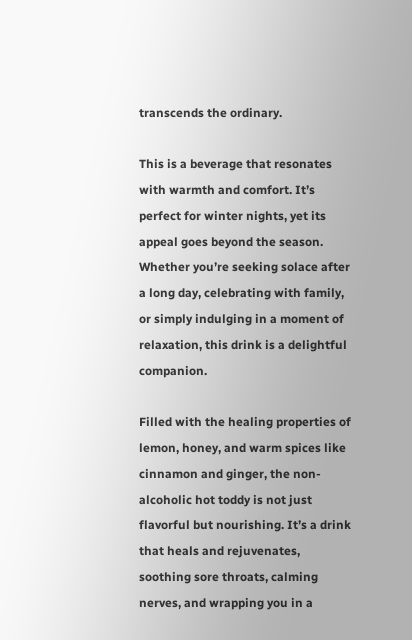transcends the ordinary.

This is a beverage that resonates with warmth and comfort. It’s perfect for winter nights, yet its appeal goes beyond the season. Whether you’re seeking solace after a long day, celebrating with family, or simply indulging in a moment of relaxation, this drink is a delightful companion.

Filled with the healing properties of lemon, honey, and warm spices like cinnamon and ginger, the non-alcoholic hot toddy is not just flavorful but nourishing. It’s a drink that heals and rejuvenates, soothing sore throats, calming nerves, and wrapping you in a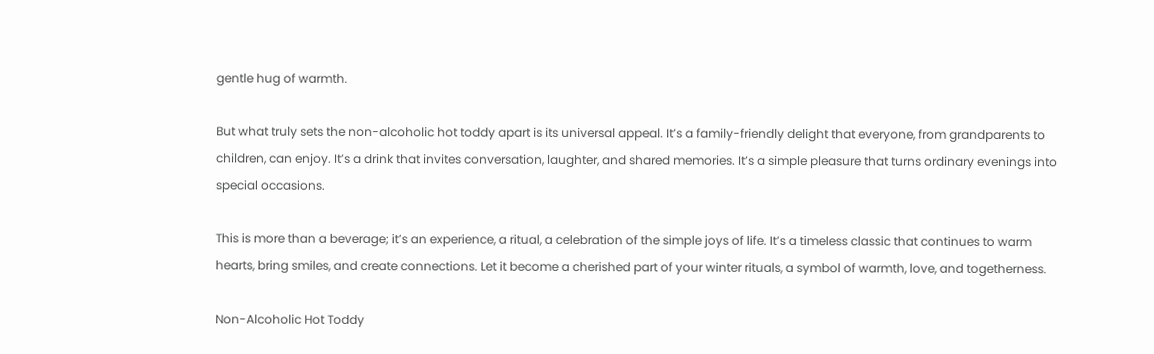gentle hug of warmth.

But what truly sets the non-alcoholic hot toddy apart is its universal appeal. It’s a family-friendly delight that everyone, from grandparents to children, can enjoy. It’s a drink that invites conversation, laughter, and shared memories. It’s a simple pleasure that turns ordinary evenings into special occasions.

This is more than a beverage; it’s an experience, a ritual, a celebration of the simple joys of life. It’s a timeless classic that continues to warm hearts, bring smiles, and create connections. Let it become a cherished part of your winter rituals, a symbol of warmth, love, and togetherness.

Non-Alcoholic Hot Toddy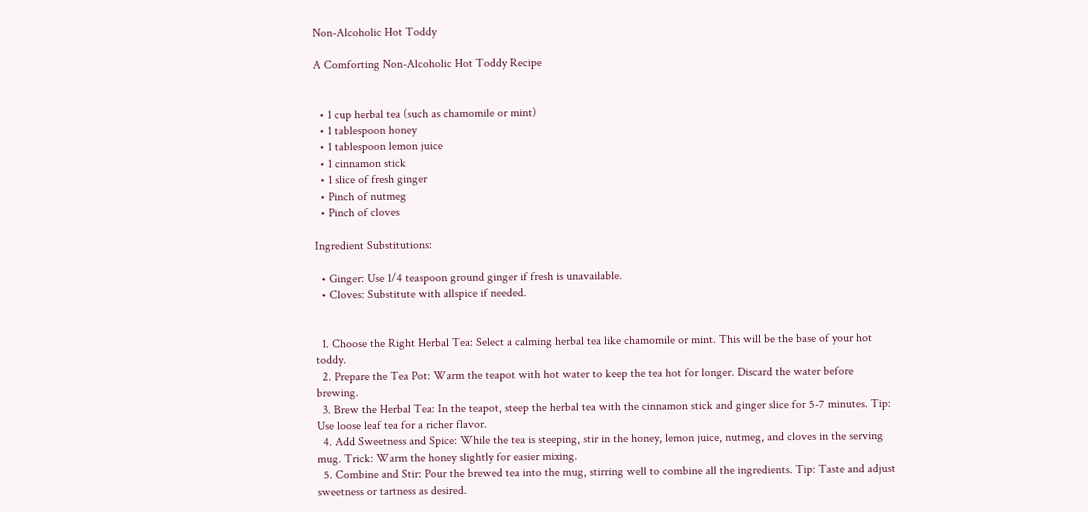Non-Alcoholic Hot Toddy

A Comforting Non-Alcoholic Hot Toddy Recipe


  • 1 cup herbal tea (such as chamomile or mint)
  • 1 tablespoon honey
  • 1 tablespoon lemon juice
  • 1 cinnamon stick
  • 1 slice of fresh ginger
  • Pinch of nutmeg
  • Pinch of cloves

Ingredient Substitutions:

  • Ginger: Use 1/4 teaspoon ground ginger if fresh is unavailable.
  • Cloves: Substitute with allspice if needed.


  1. Choose the Right Herbal Tea: Select a calming herbal tea like chamomile or mint. This will be the base of your hot toddy.
  2. Prepare the Tea Pot: Warm the teapot with hot water to keep the tea hot for longer. Discard the water before brewing.
  3. Brew the Herbal Tea: In the teapot, steep the herbal tea with the cinnamon stick and ginger slice for 5-7 minutes. Tip: Use loose leaf tea for a richer flavor.
  4. Add Sweetness and Spice: While the tea is steeping, stir in the honey, lemon juice, nutmeg, and cloves in the serving mug. Trick: Warm the honey slightly for easier mixing.
  5. Combine and Stir: Pour the brewed tea into the mug, stirring well to combine all the ingredients. Tip: Taste and adjust sweetness or tartness as desired.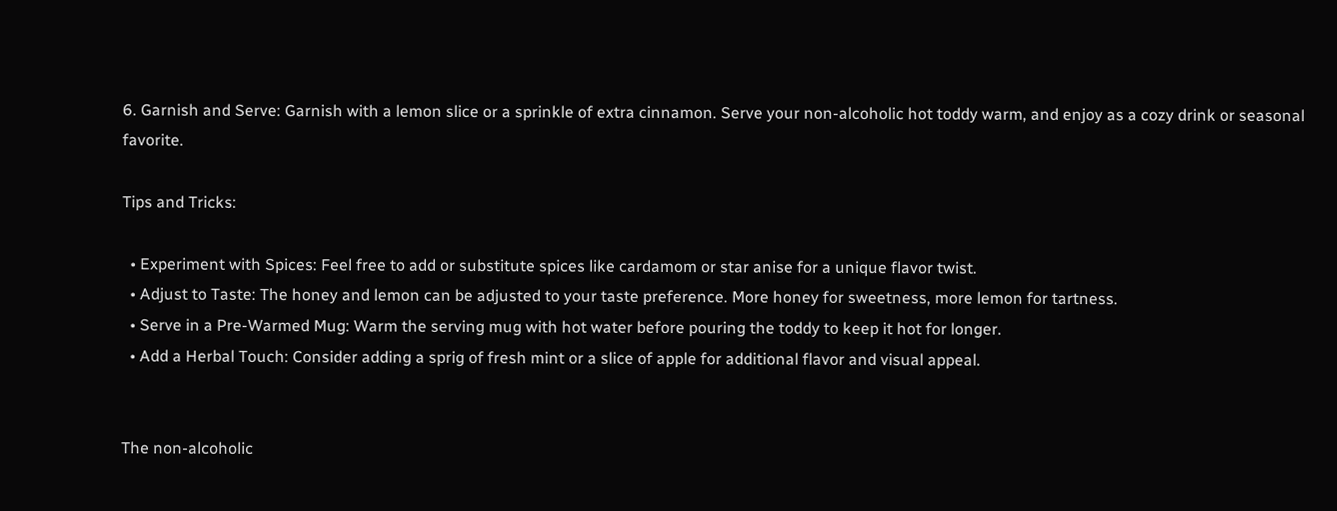6. Garnish and Serve: Garnish with a lemon slice or a sprinkle of extra cinnamon. Serve your non-alcoholic hot toddy warm, and enjoy as a cozy drink or seasonal favorite.

Tips and Tricks:

  • Experiment with Spices: Feel free to add or substitute spices like cardamom or star anise for a unique flavor twist.
  • Adjust to Taste: The honey and lemon can be adjusted to your taste preference. More honey for sweetness, more lemon for tartness.
  • Serve in a Pre-Warmed Mug: Warm the serving mug with hot water before pouring the toddy to keep it hot for longer.
  • Add a Herbal Touch: Consider adding a sprig of fresh mint or a slice of apple for additional flavor and visual appeal.


The non-alcoholic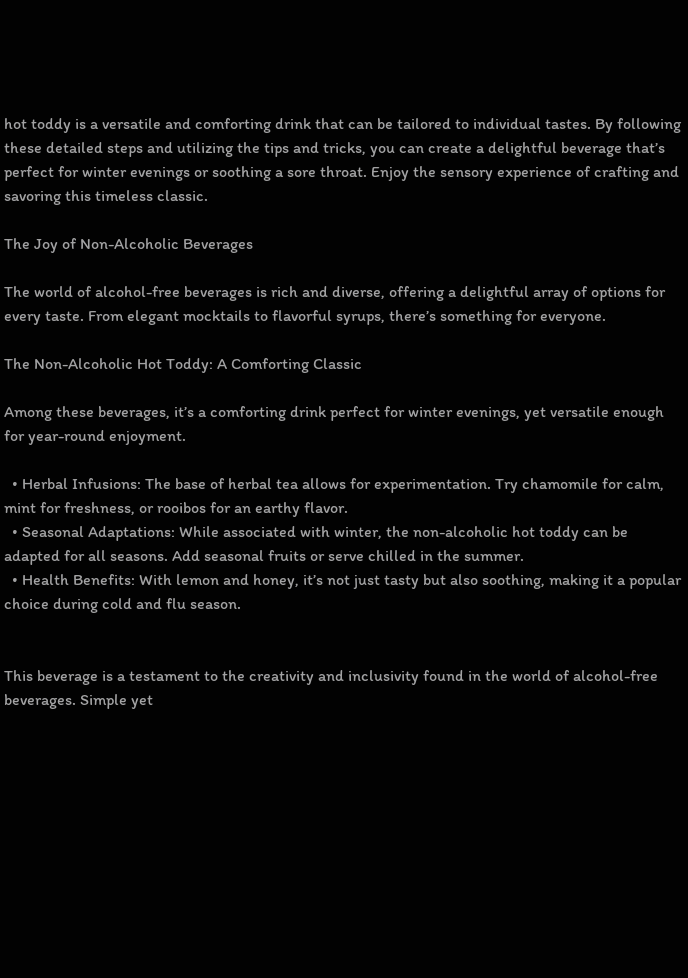hot toddy is a versatile and comforting drink that can be tailored to individual tastes. By following these detailed steps and utilizing the tips and tricks, you can create a delightful beverage that’s perfect for winter evenings or soothing a sore throat. Enjoy the sensory experience of crafting and savoring this timeless classic.

The Joy of Non-Alcoholic Beverages

The world of alcohol-free beverages is rich and diverse, offering a delightful array of options for every taste. From elegant mocktails to flavorful syrups, there’s something for everyone.

The Non-Alcoholic Hot Toddy: A Comforting Classic

Among these beverages, it’s a comforting drink perfect for winter evenings, yet versatile enough for year-round enjoyment.

  • Herbal Infusions: The base of herbal tea allows for experimentation. Try chamomile for calm, mint for freshness, or rooibos for an earthy flavor.
  • Seasonal Adaptations: While associated with winter, the non-alcoholic hot toddy can be adapted for all seasons. Add seasonal fruits or serve chilled in the summer.
  • Health Benefits: With lemon and honey, it’s not just tasty but also soothing, making it a popular choice during cold and flu season.


This beverage is a testament to the creativity and inclusivity found in the world of alcohol-free beverages. Simple yet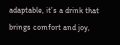adaptable, it’s a drink that brings comfort and joy,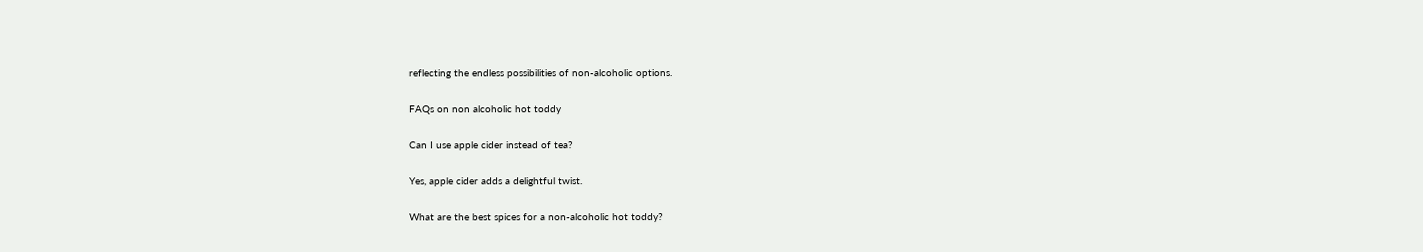reflecting the endless possibilities of non-alcoholic options.

FAQs on non alcoholic hot toddy

Can I use apple cider instead of tea?

Yes, apple cider adds a delightful twist.

What are the best spices for a non-alcoholic hot toddy?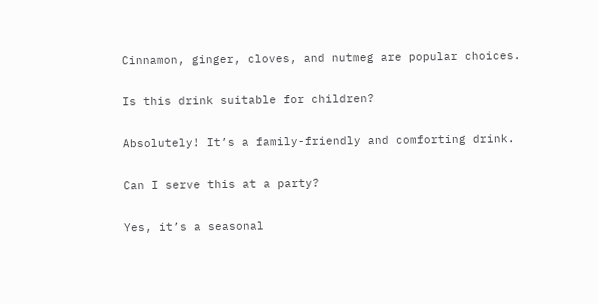Cinnamon, ginger, cloves, and nutmeg are popular choices.

Is this drink suitable for children?

Absolutely! It’s a family-friendly and comforting drink.

Can I serve this at a party?

Yes, it’s a seasonal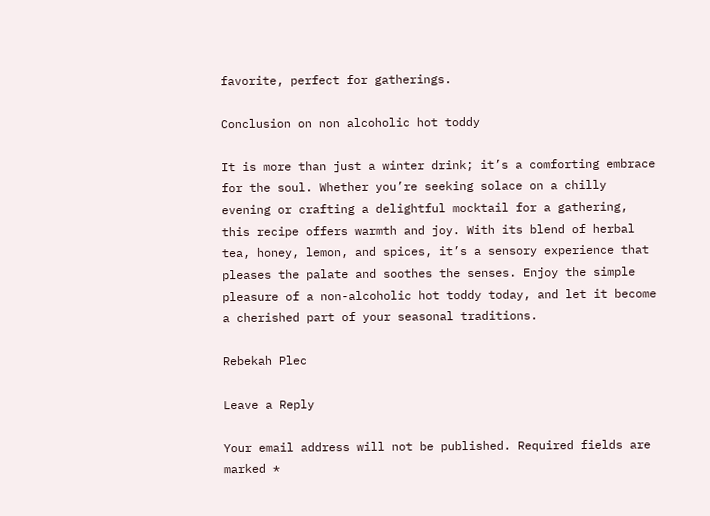favorite, perfect for gatherings.

Conclusion on non alcoholic hot toddy

It is more than just a winter drink; it’s a comforting embrace for the soul. Whether you’re seeking solace on a chilly evening or crafting a delightful mocktail for a gathering, this recipe offers warmth and joy. With its blend of herbal tea, honey, lemon, and spices, it’s a sensory experience that pleases the palate and soothes the senses. Enjoy the simple pleasure of a non-alcoholic hot toddy today, and let it become a cherished part of your seasonal traditions.

Rebekah Plec

Leave a Reply

Your email address will not be published. Required fields are marked *